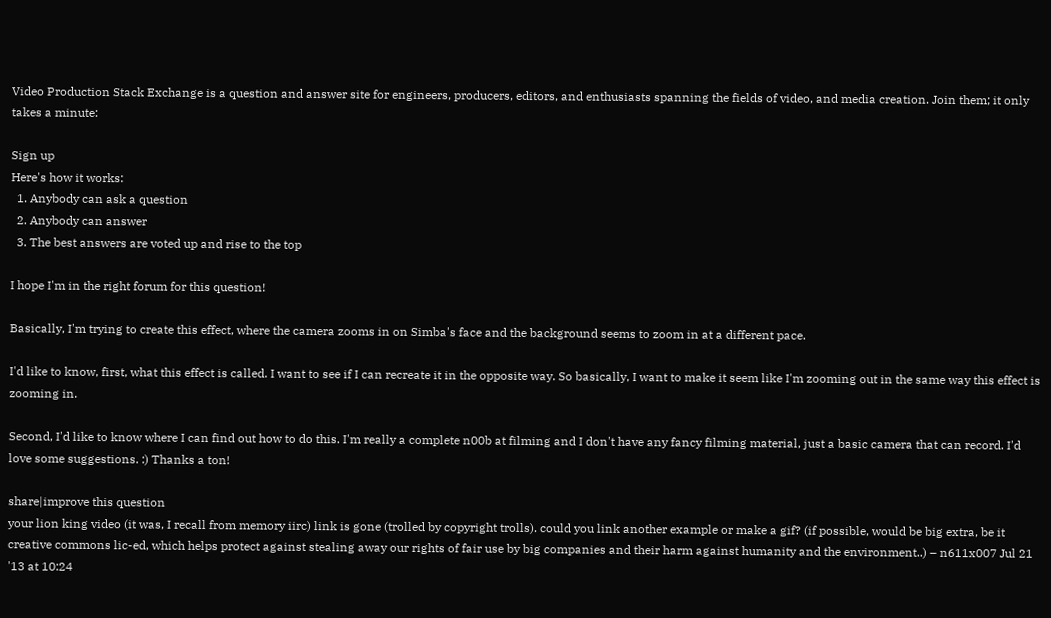Video Production Stack Exchange is a question and answer site for engineers, producers, editors, and enthusiasts spanning the fields of video, and media creation. Join them; it only takes a minute:

Sign up
Here's how it works:
  1. Anybody can ask a question
  2. Anybody can answer
  3. The best answers are voted up and rise to the top

I hope I'm in the right forum for this question!

Basically, I'm trying to create this effect, where the camera zooms in on Simba's face and the background seems to zoom in at a different pace.

I'd like to know, first, what this effect is called. I want to see if I can recreate it in the opposite way. So basically, I want to make it seem like I'm zooming out in the same way this effect is zooming in.

Second, I'd like to know where I can find out how to do this. I'm really a complete n00b at filming and I don't have any fancy filming material, just a basic camera that can record. I'd love some suggestions. :) Thanks a ton!

share|improve this question
your lion king video (it was, I recall from memory iirc) link is gone (trolled by copyright trolls). could you link another example or make a gif? (if possible, would be big extra, be it creative commons lic-ed, which helps protect against stealing away our rights of fair use by big companies and their harm against humanity and the environment..) – n611x007 Jul 21 '13 at 10:24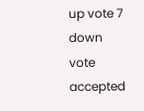up vote 7 down vote accepted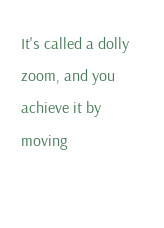It's called a dolly zoom, and you achieve it by moving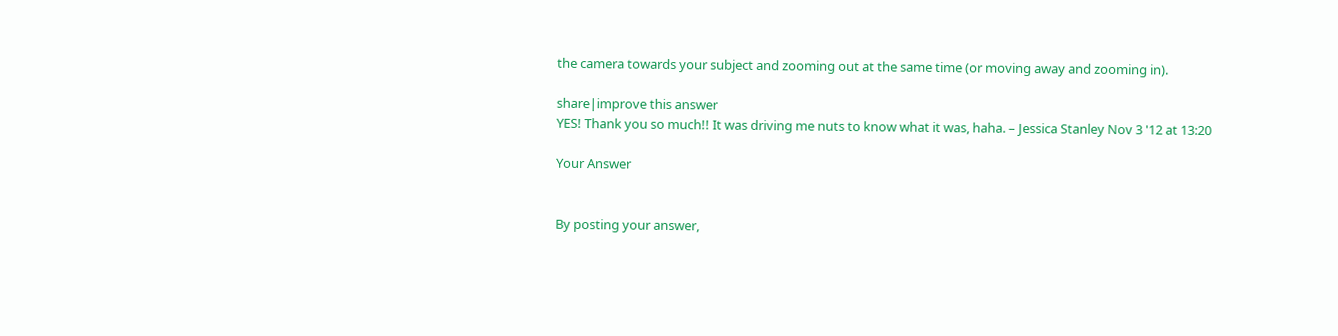the camera towards your subject and zooming out at the same time (or moving away and zooming in).

share|improve this answer
YES! Thank you so much!! It was driving me nuts to know what it was, haha. – Jessica Stanley Nov 3 '12 at 13:20

Your Answer


By posting your answer,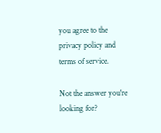you agree to the privacy policy and terms of service.

Not the answer you're looking for?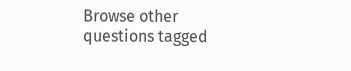Browse other questions tagged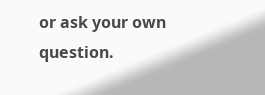or ask your own question.